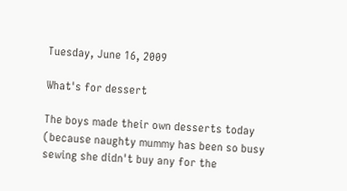Tuesday, June 16, 2009

What's for dessert

The boys made their own desserts today (because naughty mummy has been so busy sewing she didn't buy any for the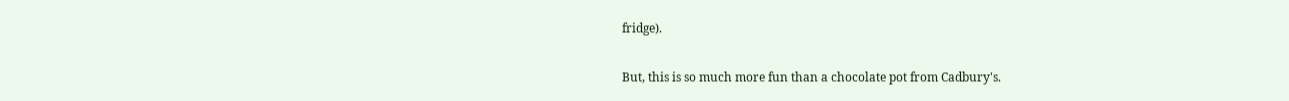fridge).

But, this is so much more fun than a chocolate pot from Cadbury's.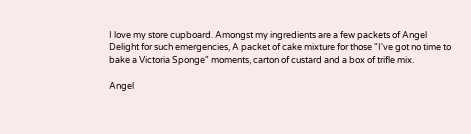I love my store cupboard. Amongst my ingredients are a few packets of Angel Delight for such emergencies, A packet of cake mixture for those "I've got no time to bake a Victoria Sponge" moments, carton of custard and a box of trifle mix.

Angel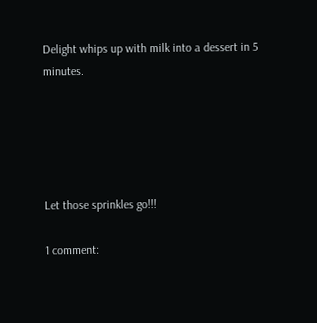Delight whips up with milk into a dessert in 5 minutes.





Let those sprinkles go!!!

1 comment: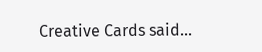Creative Cards said...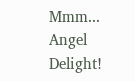Mmm... Angel Delight!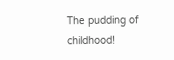The pudding of childhood!